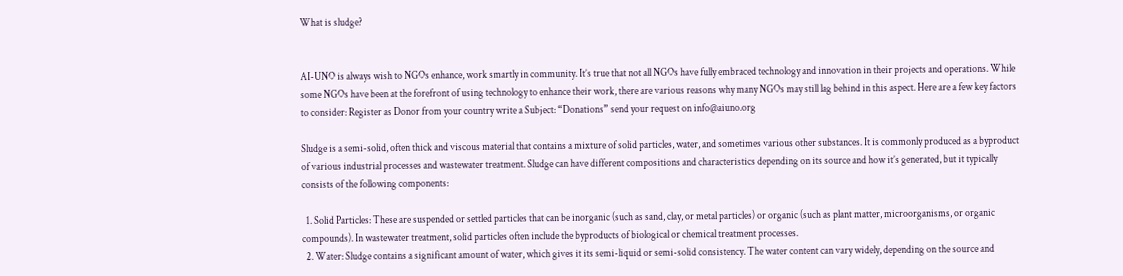What is sludge?


AI-UNO is always wish to NGOs enhance, work smartly in community. It’s true that not all NGOs have fully embraced technology and innovation in their projects and operations. While some NGOs have been at the forefront of using technology to enhance their work, there are various reasons why many NGOs may still lag behind in this aspect. Here are a few key factors to consider: Register as Donor from your country write a Subject: “Donations” send your request on info@aiuno.org

Sludge is a semi-solid, often thick and viscous material that contains a mixture of solid particles, water, and sometimes various other substances. It is commonly produced as a byproduct of various industrial processes and wastewater treatment. Sludge can have different compositions and characteristics depending on its source and how it’s generated, but it typically consists of the following components:

  1. Solid Particles: These are suspended or settled particles that can be inorganic (such as sand, clay, or metal particles) or organic (such as plant matter, microorganisms, or organic compounds). In wastewater treatment, solid particles often include the byproducts of biological or chemical treatment processes.
  2. Water: Sludge contains a significant amount of water, which gives it its semi-liquid or semi-solid consistency. The water content can vary widely, depending on the source and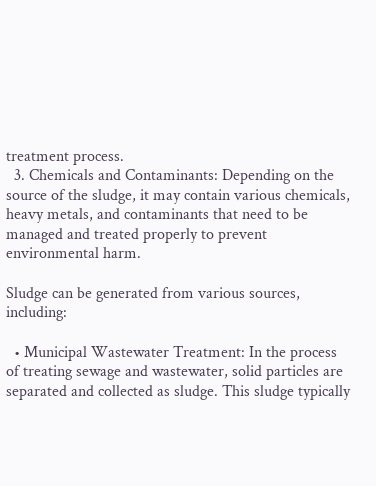treatment process.
  3. Chemicals and Contaminants: Depending on the source of the sludge, it may contain various chemicals, heavy metals, and contaminants that need to be managed and treated properly to prevent environmental harm.

Sludge can be generated from various sources, including:

  • Municipal Wastewater Treatment: In the process of treating sewage and wastewater, solid particles are separated and collected as sludge. This sludge typically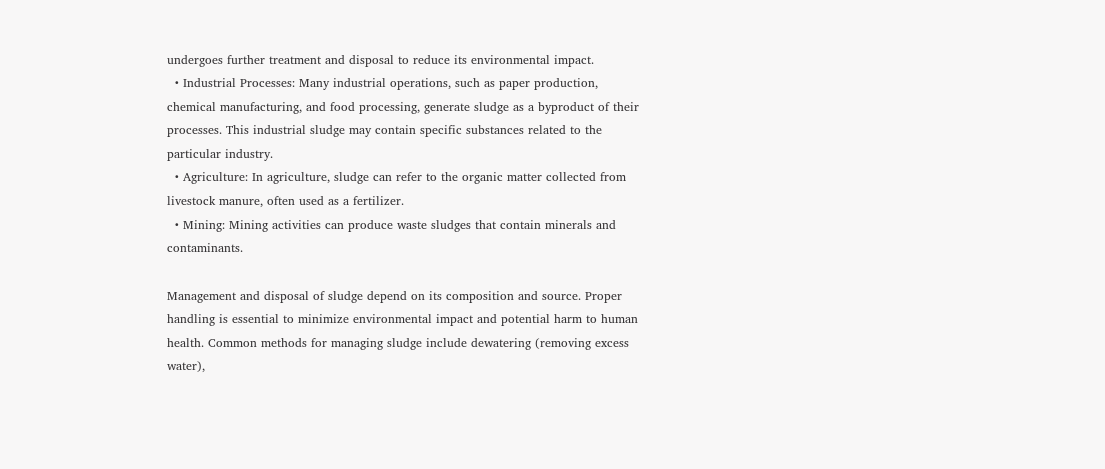undergoes further treatment and disposal to reduce its environmental impact.
  • Industrial Processes: Many industrial operations, such as paper production, chemical manufacturing, and food processing, generate sludge as a byproduct of their processes. This industrial sludge may contain specific substances related to the particular industry.
  • Agriculture: In agriculture, sludge can refer to the organic matter collected from livestock manure, often used as a fertilizer.
  • Mining: Mining activities can produce waste sludges that contain minerals and contaminants.

Management and disposal of sludge depend on its composition and source. Proper handling is essential to minimize environmental impact and potential harm to human health. Common methods for managing sludge include dewatering (removing excess water),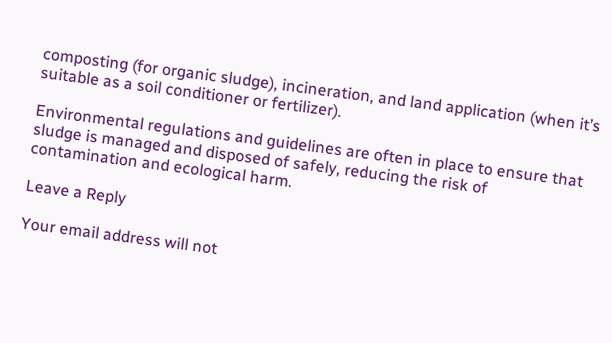composting (for organic sludge), incineration, and land application (when it’s suitable as a soil conditioner or fertilizer).

Environmental regulations and guidelines are often in place to ensure that sludge is managed and disposed of safely, reducing the risk of contamination and ecological harm.

Leave a Reply

Your email address will not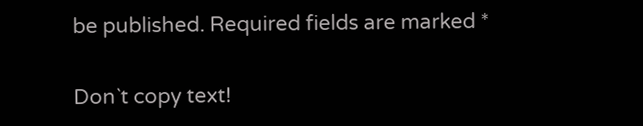be published. Required fields are marked *

Don`t copy text!